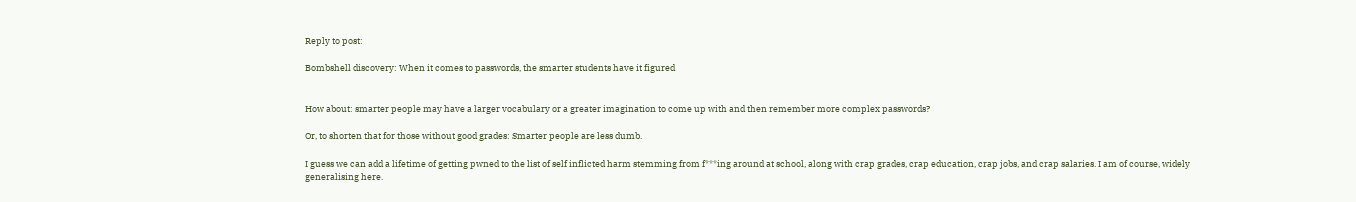Reply to post:

Bombshell discovery: When it comes to passwords, the smarter students have it figured


How about: smarter people may have a larger vocabulary or a greater imagination to come up with and then remember more complex passwords?

Or, to shorten that for those without good grades: Smarter people are less dumb.

I guess we can add a lifetime of getting pwned to the list of self inflicted harm stemming from f***ing around at school, along with crap grades, crap education, crap jobs, and crap salaries. I am of course, widely generalising here.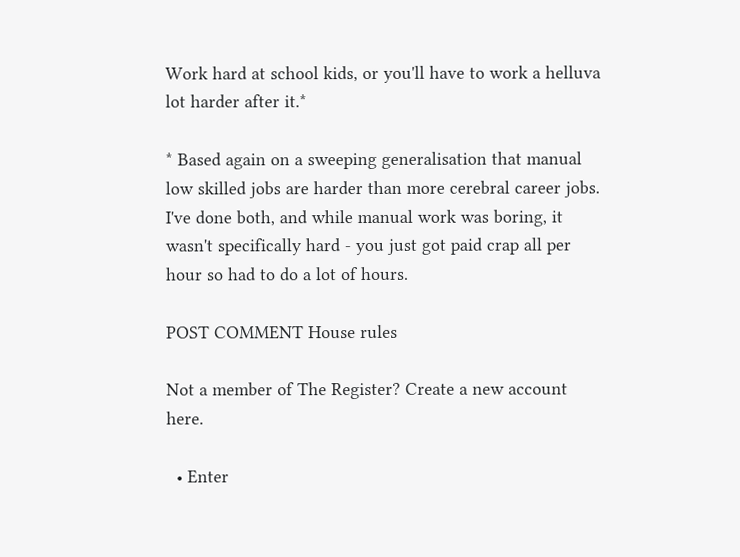Work hard at school kids, or you'll have to work a helluva lot harder after it.*

* Based again on a sweeping generalisation that manual low skilled jobs are harder than more cerebral career jobs. I've done both, and while manual work was boring, it wasn't specifically hard - you just got paid crap all per hour so had to do a lot of hours.

POST COMMENT House rules

Not a member of The Register? Create a new account here.

  • Enter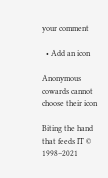your comment

  • Add an icon

Anonymous cowards cannot choose their icon

Biting the hand that feeds IT © 1998–2021